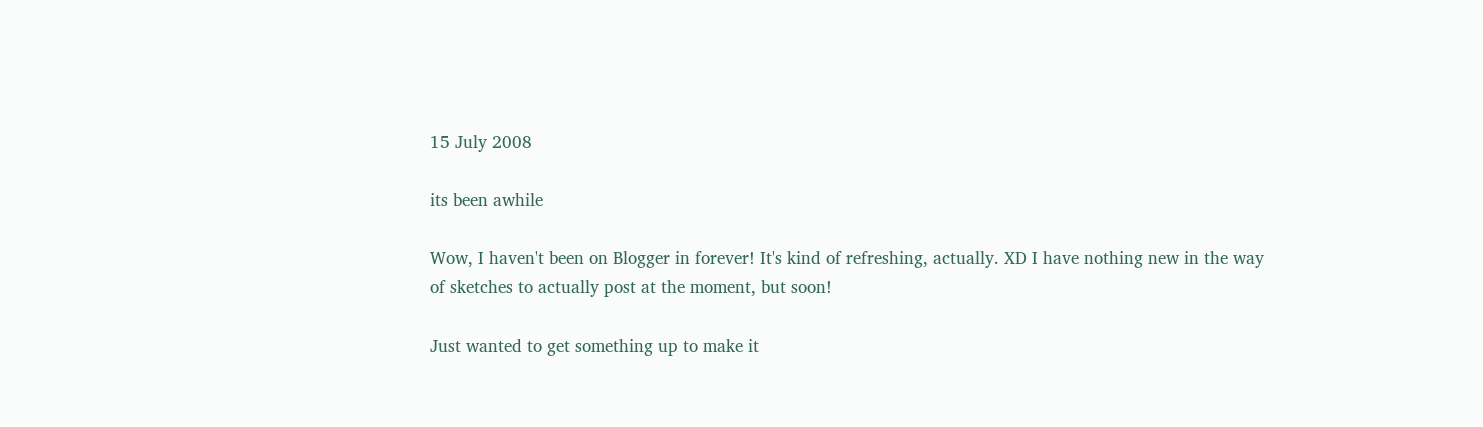15 July 2008

its been awhile

Wow, I haven't been on Blogger in forever! It's kind of refreshing, actually. XD I have nothing new in the way of sketches to actually post at the moment, but soon!

Just wanted to get something up to make it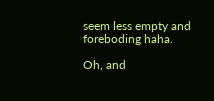seem less empty and foreboding haha.

Oh, and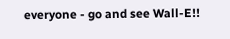everyone - go and see Wall-E!!